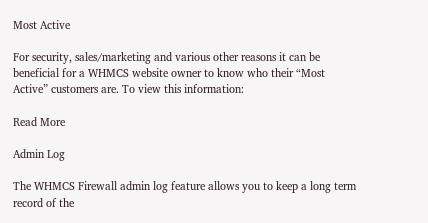Most Active

For security, sales/marketing and various other reasons it can be beneficial for a WHMCS website owner to know who their “Most Active” customers are. To view this information:

Read More

Admin Log

The WHMCS Firewall admin log feature allows you to keep a long term record of the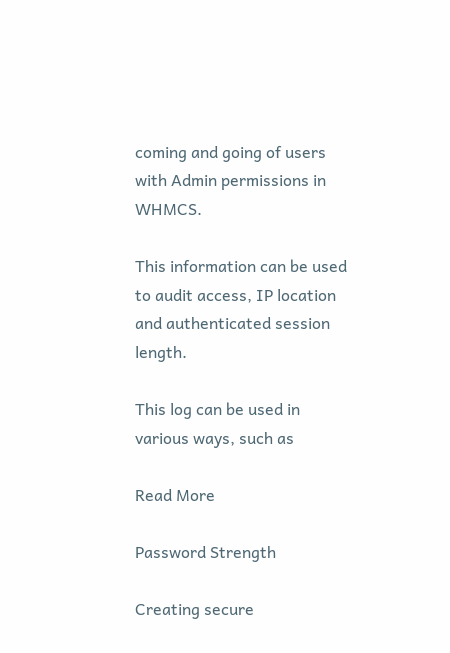coming and going of users with Admin permissions in WHMCS.

This information can be used to audit access, IP location and authenticated session length.

This log can be used in various ways, such as

Read More

Password Strength

Creating secure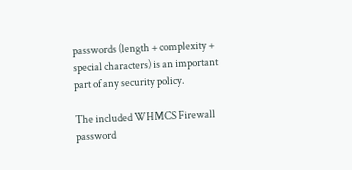passwords (length + complexity + special characters) is an important part of any security policy.

The included WHMCS Firewall password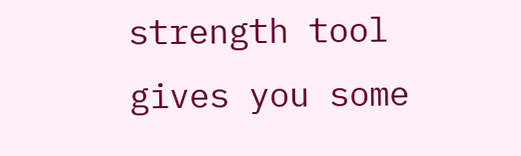strength tool gives you some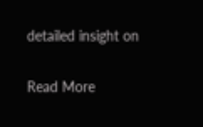detailed insight on

Read More